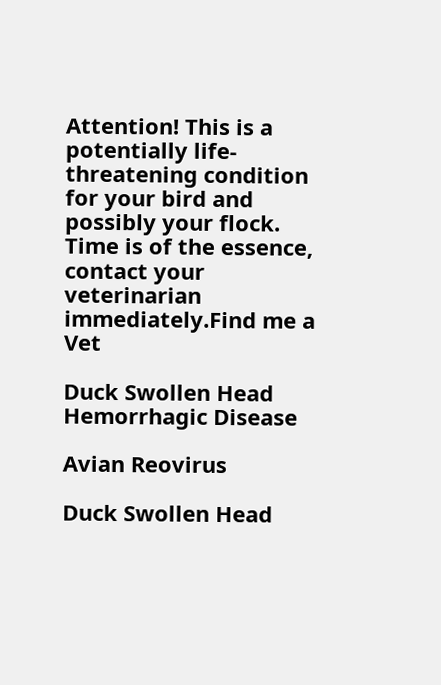Attention! This is a potentially life-threatening condition for your bird and possibly your flock. Time is of the essence, contact your veterinarian immediately.Find me a Vet

Duck Swollen Head Hemorrhagic Disease

Avian Reovirus

Duck Swollen Head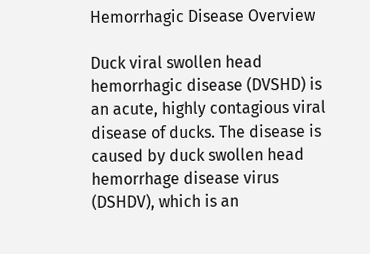Hemorrhagic Disease Overview

Duck viral swollen head hemorrhagic disease (DVSHD) is an acute, highly contagious viral disease of ducks. The disease is caused by duck swollen head hemorrhage disease virus (DSHDV), which is an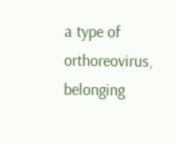a type of orthoreovirus, belonging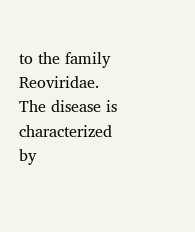to the family Reoviridae. The disease is characterized by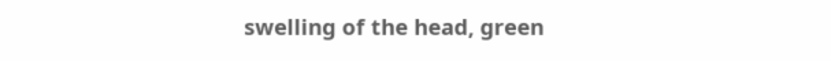swelling of the head, green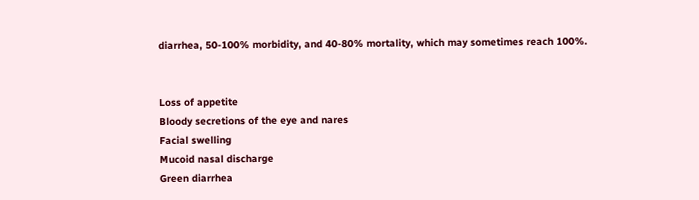diarrhea, 50-100% morbidity, and 40-80% mortality, which may sometimes reach 100%.


Loss of appetite
Bloody secretions of the eye and nares
Facial swelling
Mucoid nasal discharge
Green diarrhea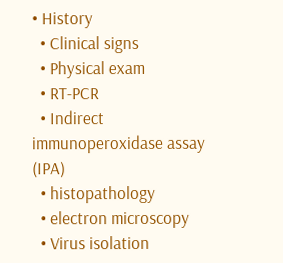• History
  • Clinical signs
  • Physical exam
  • RT-PCR
  • Indirect immunoperoxidase assay (IPA)
  • histopathology
  • electron microscopy
  • Virus isolation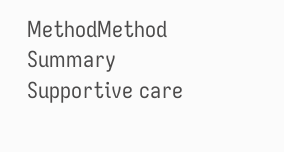MethodMethod Summary
Supportive care